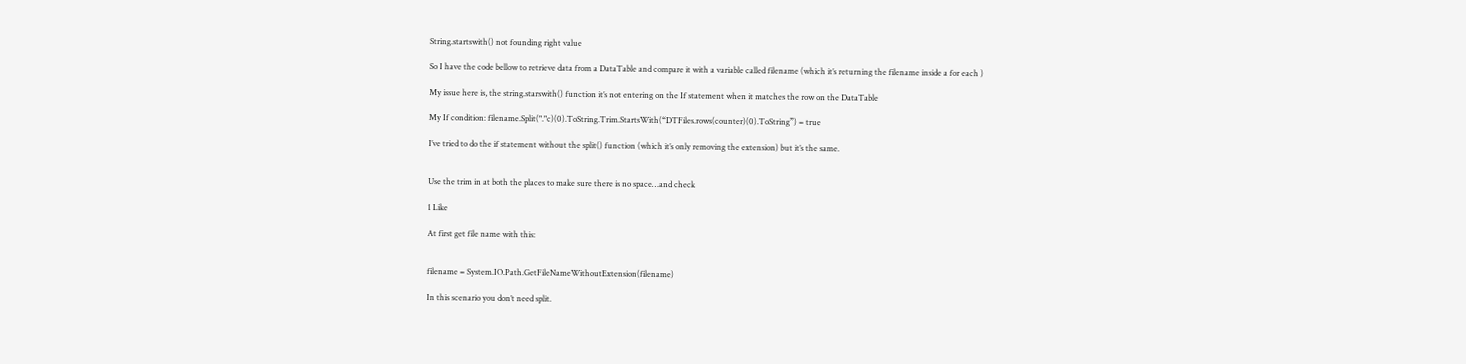String.startswith() not founding right value

So I have the code bellow to retrieve data from a DataTable and compare it with a variable called filename (which it’s returning the filename inside a for each )

My issue here is, the string.starswith() function it’s not entering on the If statement when it matches the row on the DataTable

My If condition: filename.Split("."c)(0).ToString.Trim.StartsWith(“DTFiles.rows(counter)(0).ToString”) = true

I’ve tried to do the if statement without the split() function (which it’s only removing the extension) but it’s the same.


Use the trim in at both the places to make sure there is no space…and check

1 Like

At first get file name with this:


filename = System.IO.Path.GetFileNameWithoutExtension(filename)

In this scenario you don’t need split.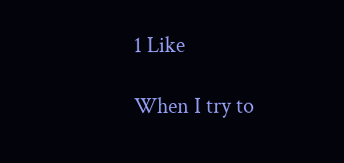1 Like

When I try to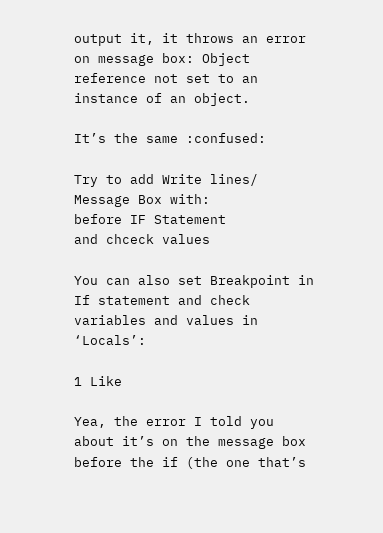output it, it throws an error on message box: Object reference not set to an instance of an object.

It’s the same :confused:

Try to add Write lines/ Message Box with:
before IF Statement
and chceck values

You can also set Breakpoint in If statement and check variables and values in ‘Locals’:

1 Like

Yea, the error I told you about it’s on the message box before the if (the one that’s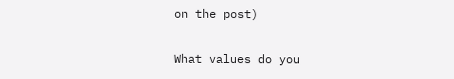on the post)

What values do you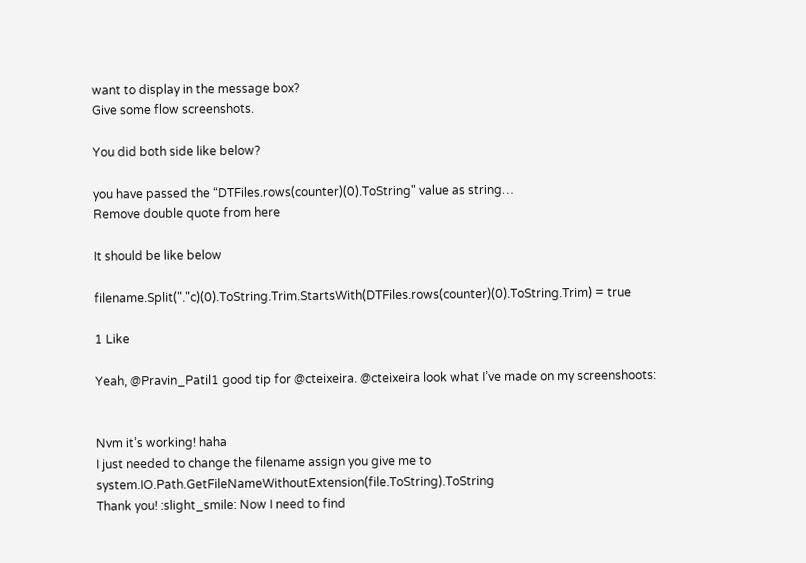want to display in the message box?
Give some flow screenshots.

You did both side like below?

you have passed the “DTFiles.rows(counter)(0).ToString" value as string…
Remove double quote from here

It should be like below

filename.Split("."c)(0).ToString.Trim.StartsWith(DTFiles.rows(counter)(0).ToString.Trim) = true

1 Like

Yeah, @Pravin_Patil1 good tip for @cteixeira. @cteixeira look what I’ve made on my screenshoots:


Nvm it’s working! haha
I just needed to change the filename assign you give me to system.IO.Path.GetFileNameWithoutExtension(file.ToString).ToString
Thank you! :slight_smile: Now I need to find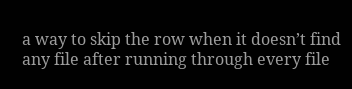a way to skip the row when it doesn’t find any file after running through every file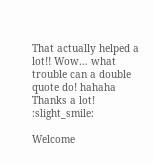That actually helped a lot!! Wow… what trouble can a double quote do! hahaha
Thanks a lot! :slight_smile:

Welcome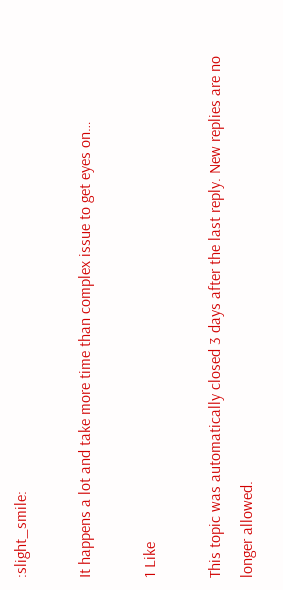:slight_smile:

It happens a lot and take more time than complex issue to get eyes on…

1 Like

This topic was automatically closed 3 days after the last reply. New replies are no longer allowed.